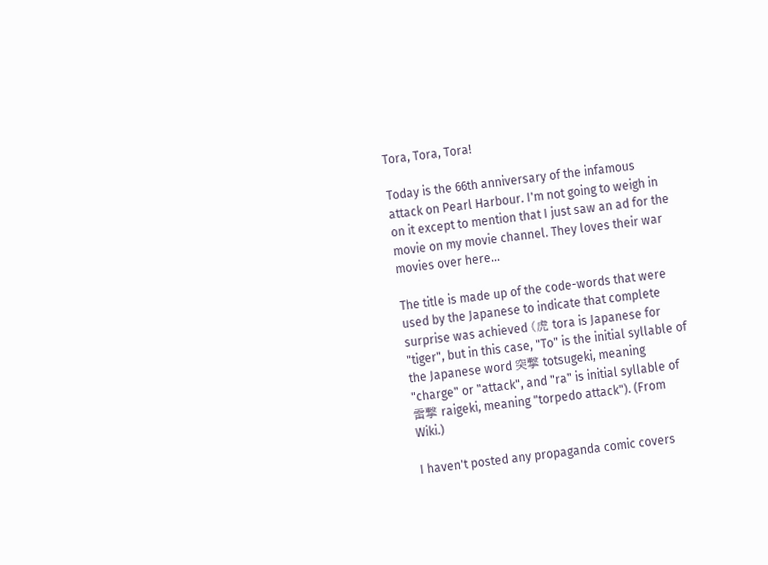Tora, Tora, Tora!

Today is the 66th anniversary of the infamous attack on Pearl Harbour. I'm not going to weigh in on it except to mention that I just saw an ad for the movie on my movie channel. They loves their war movies over here...

The title is made up of the code-words that were used by the Japanese to indicate that complete surprise was achieved (虎 tora is Japanese for "tiger", but in this case, "To" is the initial syllable of the Japanese word 突撃 totsugeki, meaning "charge" or "attack", and "ra" is initial syllable of 雷撃 raigeki, meaning "torpedo attack"). (From Wiki.)

I haven't posted any propaganda comic covers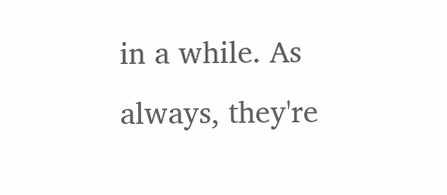in a while. As always, they're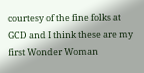courtesy of the fine folks at GCD and I think these are my first Wonder Woman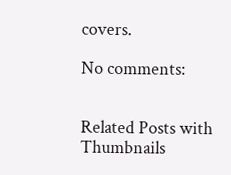covers.

No comments:


Related Posts with Thumbnails